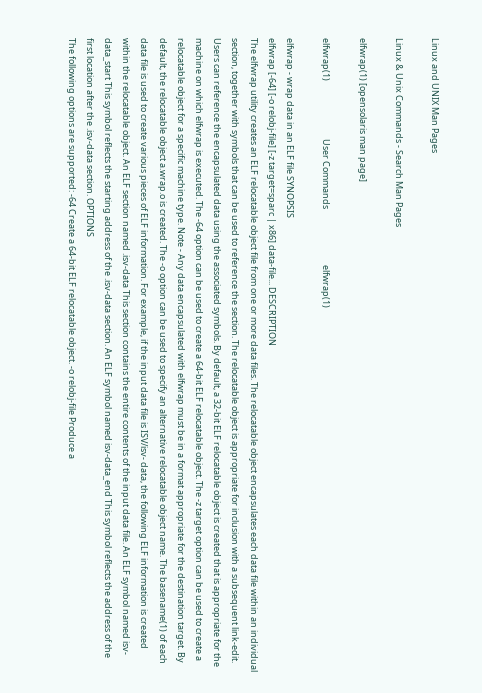Linux and UNIX Man Pages

Linux & Unix Commands - Search Man Pages

elfwrap(1) [opensolaris man page]

elfwrap(1)                             User Commands                            elfwrap(1)

elfwrap - wrap data in an ELF file SYNOPSIS
elfwrap [-64] [-o relobj-file] [-z target=sparc | x86] data-file... DESCRIPTION
The elfwrap utility creates an ELF relocatable object file from one or more data files. The relocatable object encapsulates each data file within an individual section, together with symbols that can be used to reference the section. The relocatable object is appropriate for inclusion with a subsequent link-edit. Users can reference the encapsulated data using the associated symbols. By default, a 32-bit ELF relocatable object is created that is appropriate for the machine on which elfwrap is executed. The -64 option can be used to create a 64-bit ELF relocatable object. The -z target option can be used to create a relocatable object for a specific machine type. Note - Any data encapsulated with elfwrap must be in a format appropriate for the destination target. By default, the relocatable object a.wrap.o is created. The -o option can be used to specify an alternative relocatable object name. The basename(1) of each data file is used to create various pieces of ELF information. For example, if the input data file is ISV/isv- data, the following ELF information is created within the relocatable object. An ELF section named .isv-data This section contains the entire contents of the input data file. An ELF symbol named isv-data_start This symbol reflects the starting address of the .isv-data section. An ELF symbol named isv-data_end This symbol reflects the address of the first location after the .isv-data section. OPTIONS
The following options are supported: -64 Create a 64-bit ELF relocatable object. -o relobj-file Produce a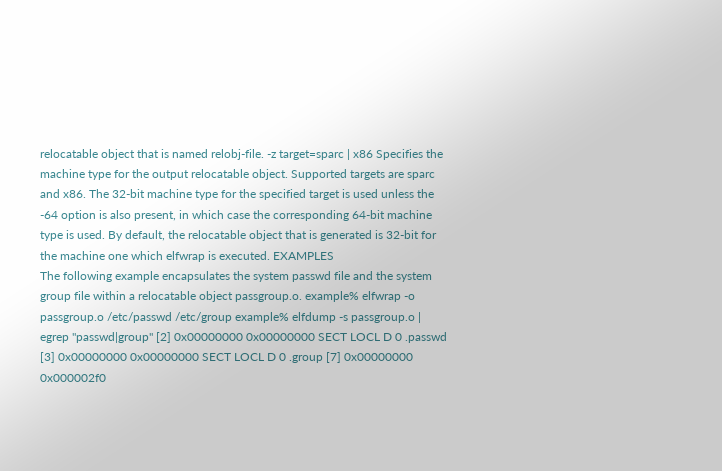relocatable object that is named relobj-file. -z target=sparc | x86 Specifies the machine type for the output relocatable object. Supported targets are sparc and x86. The 32-bit machine type for the specified target is used unless the -64 option is also present, in which case the corresponding 64-bit machine type is used. By default, the relocatable object that is generated is 32-bit for the machine one which elfwrap is executed. EXAMPLES
The following example encapsulates the system passwd file and the system group file within a relocatable object passgroup.o. example% elfwrap -o passgroup.o /etc/passwd /etc/group example% elfdump -s passgroup.o | egrep "passwd|group" [2] 0x00000000 0x00000000 SECT LOCL D 0 .passwd [3] 0x00000000 0x00000000 SECT LOCL D 0 .group [7] 0x00000000 0x000002f0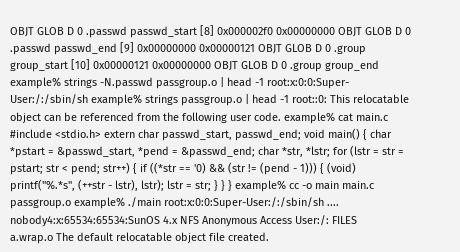OBJT GLOB D 0 .passwd passwd_start [8] 0x000002f0 0x00000000 OBJT GLOB D 0 .passwd passwd_end [9] 0x00000000 0x00000121 OBJT GLOB D 0 .group group_start [10] 0x00000121 0x00000000 OBJT GLOB D 0 .group group_end example% strings -N.passwd passgroup.o | head -1 root:x:0:0:Super-User:/:/sbin/sh example% strings passgroup.o | head -1 root::0: This relocatable object can be referenced from the following user code. example% cat main.c #include <stdio.h> extern char passwd_start, passwd_end; void main() { char *pstart = &passwd_start, *pend = &passwd_end; char *str, *lstr; for (lstr = str = pstart; str < pend; str++) { if ((*str == '0) && (str != (pend - 1))) { (void) printf("%.*s", (++str - lstr), lstr); lstr = str; } } } example% cc -o main main.c passgroup.o example% ./main root:x:0:0:Super-User:/:/sbin/sh .... nobody4:x:65534:65534:SunOS 4.x NFS Anonymous Access User:/: FILES
a.wrap.o The default relocatable object file created.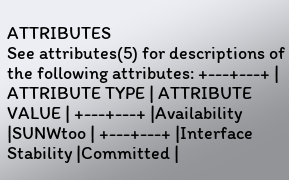ATTRIBUTES
See attributes(5) for descriptions of the following attributes: +---+---+ | ATTRIBUTE TYPE | ATTRIBUTE VALUE | +---+---+ |Availability |SUNWtoo | +---+---+ |Interface Stability |Committed |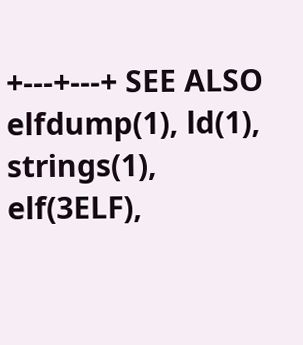+---+---+ SEE ALSO
elfdump(1), ld(1), strings(1), elf(3ELF),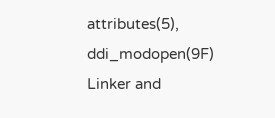attributes(5), ddi_modopen(9F) Linker and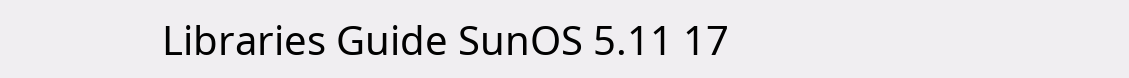Libraries Guide SunOS 5.11 17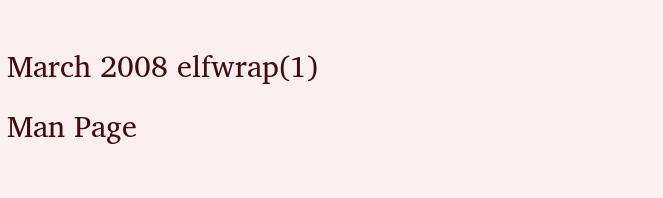March 2008 elfwrap(1)
Man Page